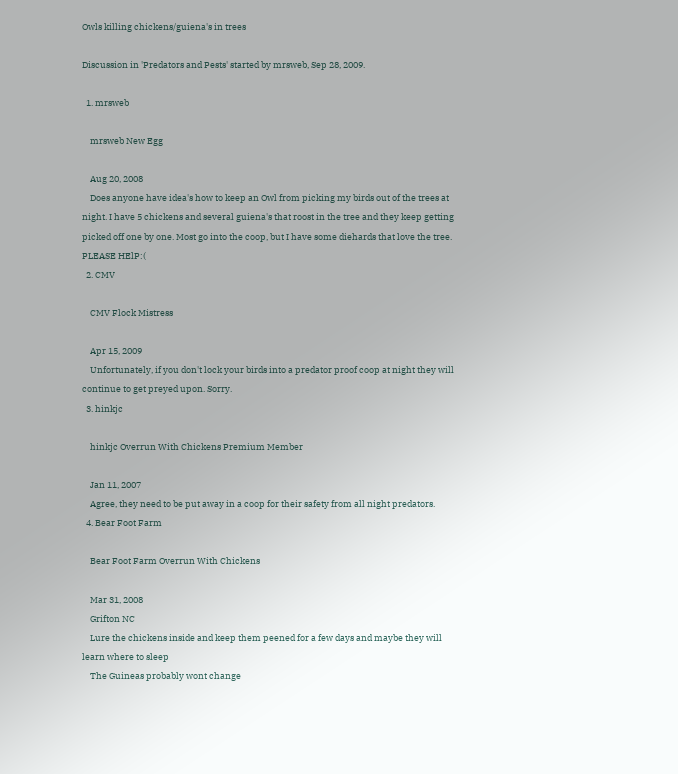Owls killing chickens/guiena's in trees

Discussion in 'Predators and Pests' started by mrsweb, Sep 28, 2009.

  1. mrsweb

    mrsweb New Egg

    Aug 20, 2008
    Does anyone have idea's how to keep an Owl from picking my birds out of the trees at night. I have 5 chickens and several guiena's that roost in the tree and they keep getting picked off one by one. Most go into the coop, but I have some diehards that love the tree. PLEASE HElP:(
  2. CMV

    CMV Flock Mistress

    Apr 15, 2009
    Unfortunately, if you don't lock your birds into a predator proof coop at night they will continue to get preyed upon. Sorry.
  3. hinkjc

    hinkjc Overrun With Chickens Premium Member

    Jan 11, 2007
    Agree, they need to be put away in a coop for their safety from all night predators.
  4. Bear Foot Farm

    Bear Foot Farm Overrun With Chickens

    Mar 31, 2008
    Grifton NC
    Lure the chickens inside and keep them peened for a few days and maybe they will learn where to sleep
    The Guineas probably wont change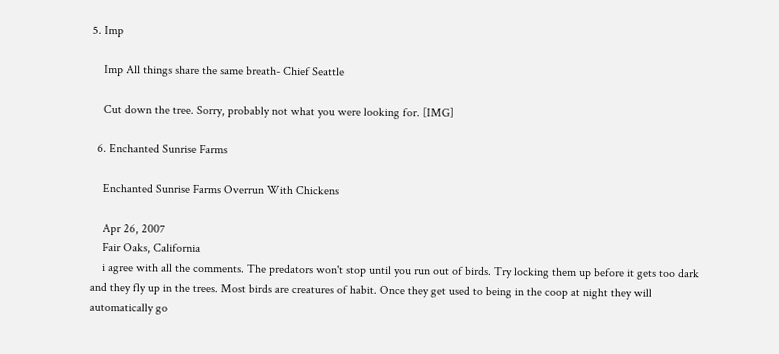5. Imp

    Imp All things share the same breath- Chief Seattle

    Cut down the tree. Sorry, probably not what you were looking for. [IMG]

  6. Enchanted Sunrise Farms

    Enchanted Sunrise Farms Overrun With Chickens

    Apr 26, 2007
    Fair Oaks, California
    i agree with all the comments. The predators won't stop until you run out of birds. Try locking them up before it gets too dark and they fly up in the trees. Most birds are creatures of habit. Once they get used to being in the coop at night they will automatically go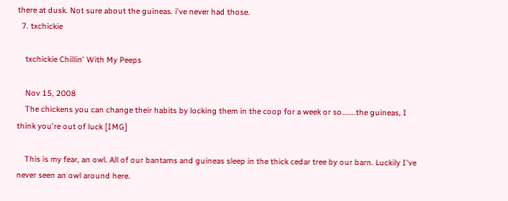there at dusk. Not sure about the guineas. i've never had those.
  7. txchickie

    txchickie Chillin' With My Peeps

    Nov 15, 2008
    The chickens you can change their habits by locking them in the coop for a week or so.......the guineas, I think you're out of luck [IMG]

    This is my fear, an owl. All of our bantams and guineas sleep in the thick cedar tree by our barn. Luckily I've never seen an owl around here.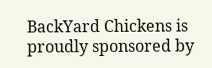BackYard Chickens is proudly sponsored by